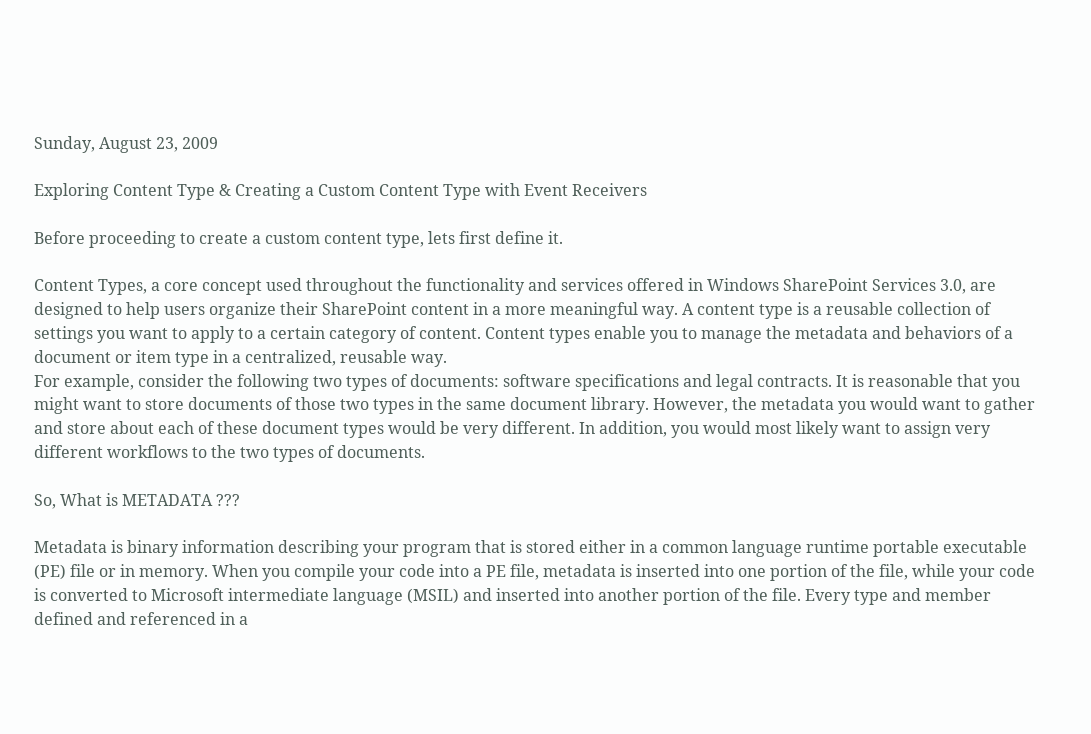Sunday, August 23, 2009

Exploring Content Type & Creating a Custom Content Type with Event Receivers

Before proceeding to create a custom content type, lets first define it.

Content Types, a core concept used throughout the functionality and services offered in Windows SharePoint Services 3.0, are designed to help users organize their SharePoint content in a more meaningful way. A content type is a reusable collection of settings you want to apply to a certain category of content. Content types enable you to manage the metadata and behaviors of a document or item type in a centralized, reusable way.
For example, consider the following two types of documents: software specifications and legal contracts. It is reasonable that you might want to store documents of those two types in the same document library. However, the metadata you would want to gather and store about each of these document types would be very different. In addition, you would most likely want to assign very different workflows to the two types of documents.

So, What is METADATA ???

Metadata is binary information describing your program that is stored either in a common language runtime portable executable (PE) file or in memory. When you compile your code into a PE file, metadata is inserted into one portion of the file, while your code is converted to Microsoft intermediate language (MSIL) and inserted into another portion of the file. Every type and member defined and referenced in a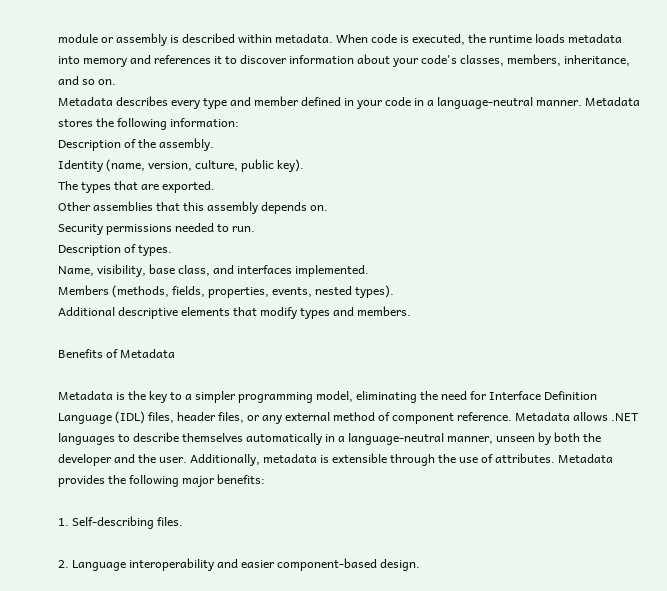module or assembly is described within metadata. When code is executed, the runtime loads metadata into memory and references it to discover information about your code's classes, members, inheritance, and so on.
Metadata describes every type and member defined in your code in a language-neutral manner. Metadata stores the following information:
Description of the assembly.
Identity (name, version, culture, public key).
The types that are exported.
Other assemblies that this assembly depends on.
Security permissions needed to run.
Description of types.
Name, visibility, base class, and interfaces implemented.
Members (methods, fields, properties, events, nested types).
Additional descriptive elements that modify types and members.

Benefits of Metadata

Metadata is the key to a simpler programming model, eliminating the need for Interface Definition Language (IDL) files, header files, or any external method of component reference. Metadata allows .NET languages to describe themselves automatically in a language-neutral manner, unseen by both the developer and the user. Additionally, metadata is extensible through the use of attributes. Metadata provides the following major benefits:

1. Self-describing files.

2. Language interoperability and easier component-based design.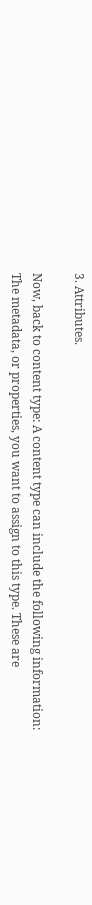3. Attributes.

Now, back to content type: A content type can include the following information:
The metadata, or properties, you want to assign to this type. These are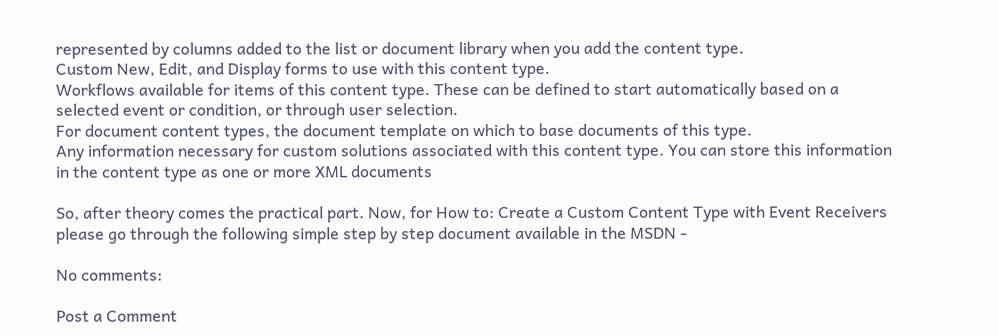represented by columns added to the list or document library when you add the content type.
Custom New, Edit, and Display forms to use with this content type.
Workflows available for items of this content type. These can be defined to start automatically based on a selected event or condition, or through user selection.
For document content types, the document template on which to base documents of this type.
Any information necessary for custom solutions associated with this content type. You can store this information in the content type as one or more XML documents

So, after theory comes the practical part. Now, for How to: Create a Custom Content Type with Event Receivers please go through the following simple step by step document available in the MSDN -

No comments:

Post a Comment